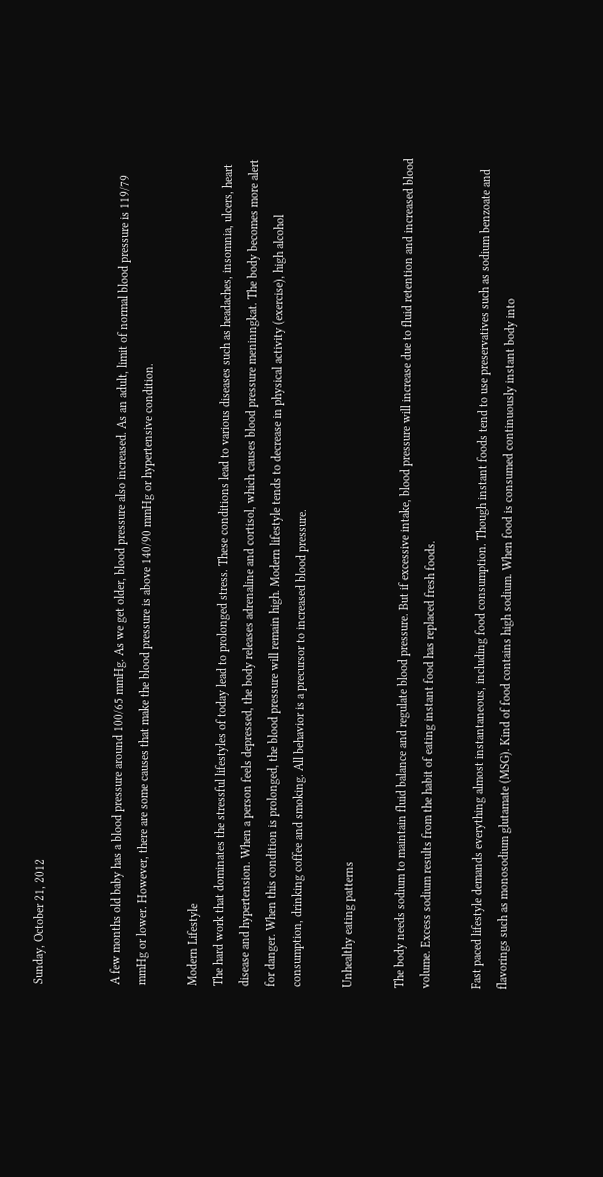Sunday, October 21, 2012


A few months old baby has a blood pressure around 100/65 mmHg. As we get older, blood pressure also increased. As an adult, limit of normal blood pressure is 119/79 mmHg or lower. However, there are some causes that make the blood pressure is above 140/90 mmHg or hypertensive condition.

Modern Lifestyle
The hard work that dominates the stressful lifestyles of today lead to prolonged stress. These conditions lead to various diseases such as headaches, insomnia, ulcers, heart disease and hypertension. When a person feels depressed, the body releases adrenaline and cortisol, which causes blood pressure meninngkat. The body becomes more alert for danger. When this condition is prolonged, the blood pressure will remain high. Modern lifestyle tends to decrease in physical activity (exercise), high alcohol consumption, drinking coffee and smoking. All behavior is a precursor to increased blood pressure.

Unhealthy eating patterns

The body needs sodium to maintain fluid balance and regulate blood pressure. But if excessive intake, blood pressure will increase due to fluid retention and increased blood volume. Excess sodium results from the habit of eating instant food has replaced fresh foods.

Fast paced lifestyle demands everything almost instantaneous, including food consumption. Though instant foods tend to use preservatives such as sodium benzoate and flavorings such as monosodium glutamate (MSG). Kind of food contains high sodium. When food is consumed continuously instant body into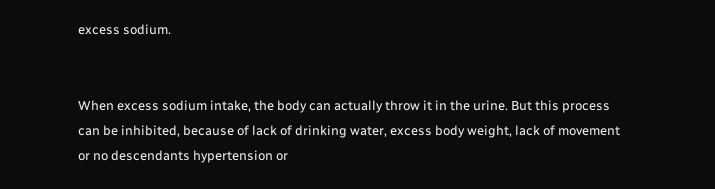excess sodium.


When excess sodium intake, the body can actually throw it in the urine. But this process can be inhibited, because of lack of drinking water, excess body weight, lack of movement or no descendants hypertension or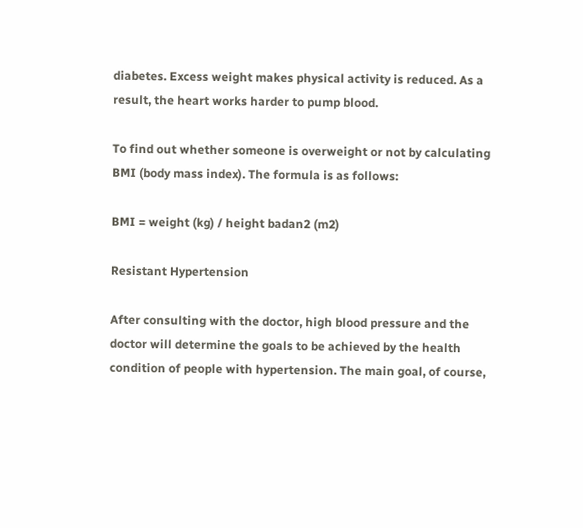diabetes. Excess weight makes physical activity is reduced. As a result, the heart works harder to pump blood.

To find out whether someone is overweight or not by calculating BMI (body mass index). The formula is as follows:

BMI = weight (kg) / height badan2 (m2)

Resistant Hypertension

After consulting with the doctor, high blood pressure and the doctor will determine the goals to be achieved by the health condition of people with hypertension. The main goal, of course,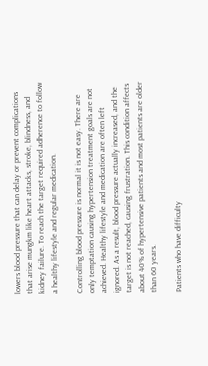lowers blood pressure that can delay or prevent complications that arise mungkm like heart attacks, stroke, blindness, and kidney failure. To reach the target required adherence to follow a healthy lifestyle and regular medication.

Controlling blood pressure is normal it is not easy. There are only temptation causing hypertension treatment goals are not achieved. Healthy lifestyle and medication are often left ignored. As a result, blood pressure actually increased, and the target is not reached, causing frustration. This condition affects about 40% of hypertensive patients and most patients are older than 60 years.

Patients who have difficulty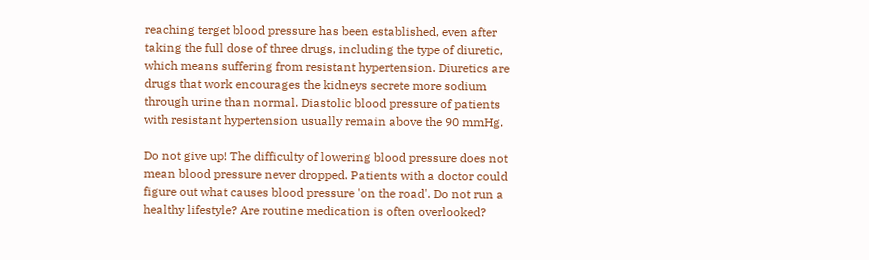reaching terget blood pressure has been established, even after taking the full dose of three drugs, including the type of diuretic, which means suffering from resistant hypertension. Diuretics are drugs that work encourages the kidneys secrete more sodium through urine than normal. Diastolic blood pressure of patients with resistant hypertension usually remain above the 90 mmHg.

Do not give up! The difficulty of lowering blood pressure does not mean blood pressure never dropped. Patients with a doctor could figure out what causes blood pressure 'on the road'. Do not run a healthy lifestyle? Are routine medication is often overlooked?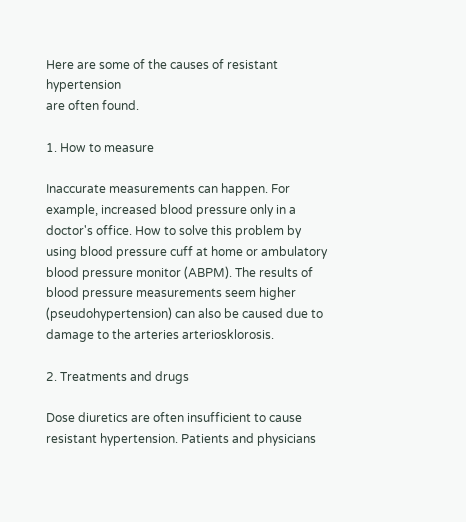Here are some of the causes of resistant hypertension
are often found.

1. How to measure

Inaccurate measurements can happen. For example, increased blood pressure only in a doctor's office. How to solve this problem by using blood pressure cuff at home or ambulatory blood pressure monitor (ABPM). The results of blood pressure measurements seem higher (pseudohypertension) can also be caused due to damage to the arteries arteriosklorosis.

2. Treatments and drugs

Dose diuretics are often insufficient to cause resistant hypertension. Patients and physicians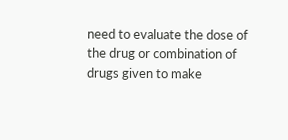need to evaluate the dose of the drug or combination of drugs given to make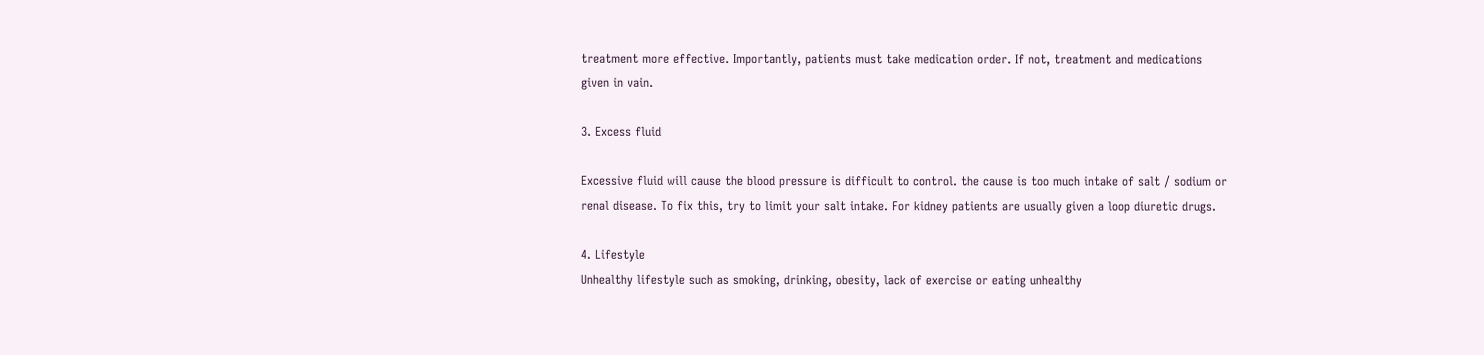treatment more effective. Importantly, patients must take medication order. If not, treatment and medications given in vain.

3. Excess fluid

Excessive fluid will cause the blood pressure is difficult to control. the cause is too much intake of salt / sodium or renal disease. To fix this, try to limit your salt intake. For kidney patients are usually given a loop diuretic drugs.

4. Lifestyle
Unhealthy lifestyle such as smoking, drinking, obesity, lack of exercise or eating unhealthy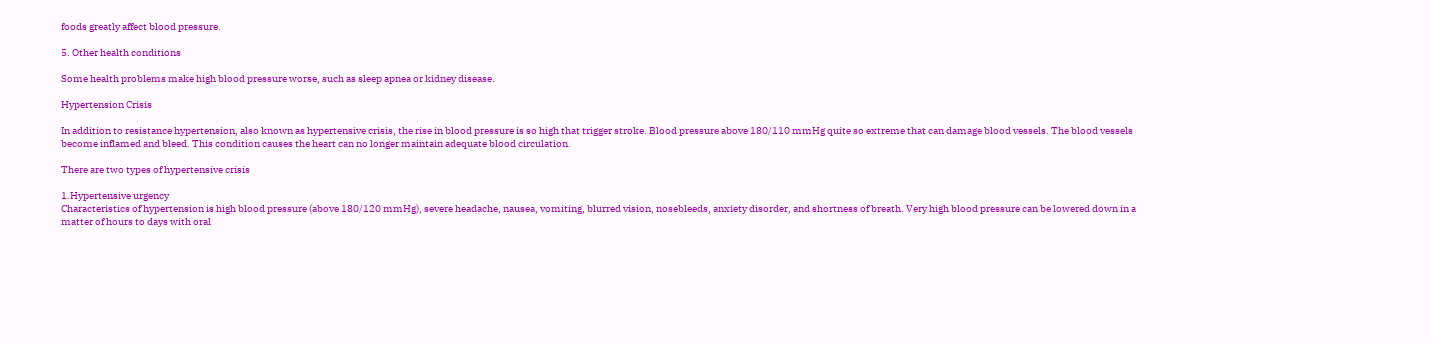foods greatly affect blood pressure.

5. Other health conditions

Some health problems make high blood pressure worse, such as sleep apnea or kidney disease.

Hypertension Crisis

In addition to resistance hypertension, also known as hypertensive crisis, the rise in blood pressure is so high that trigger stroke. Blood pressure above 180/110 mmHg quite so extreme that can damage blood vessels. The blood vessels become inflamed and bleed. This condition causes the heart can no longer maintain adequate blood circulation.

There are two types of hypertensive crisis

1.Hypertensive urgency
Characteristics of hypertension is high blood pressure (above 180/120 mmHg), severe headache, nausea, vomiting, blurred vision, nosebleeds, anxiety disorder, and shortness of breath. Very high blood pressure can be lowered down in a matter of hours to days with oral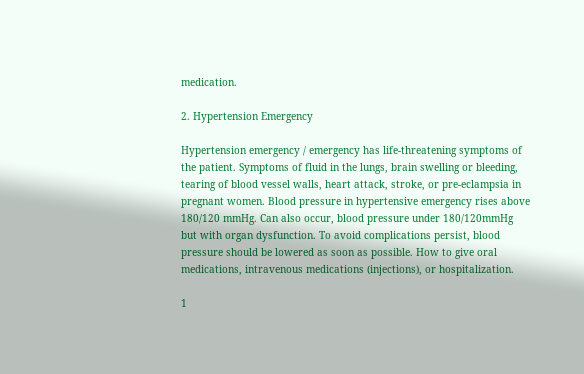medication.

2. Hypertension Emergency

Hypertension emergency / emergency has life-threatening symptoms of the patient. Symptoms of fluid in the lungs, brain swelling or bleeding, tearing of blood vessel walls, heart attack, stroke, or pre-eclampsia in pregnant women. Blood pressure in hypertensive emergency rises above 180/120 mmHg. Can also occur, blood pressure under 180/120mmHg but with organ dysfunction. To avoid complications persist, blood pressure should be lowered as soon as possible. How to give oral medications, intravenous medications (injections), or hospitalization.

1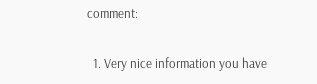comment:

  1. Very nice information you have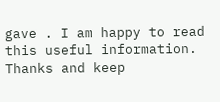gave . I am happy to read this useful information. Thanks and keep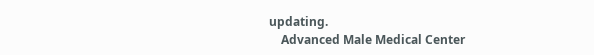updating.
    Advanced Male Medical Center